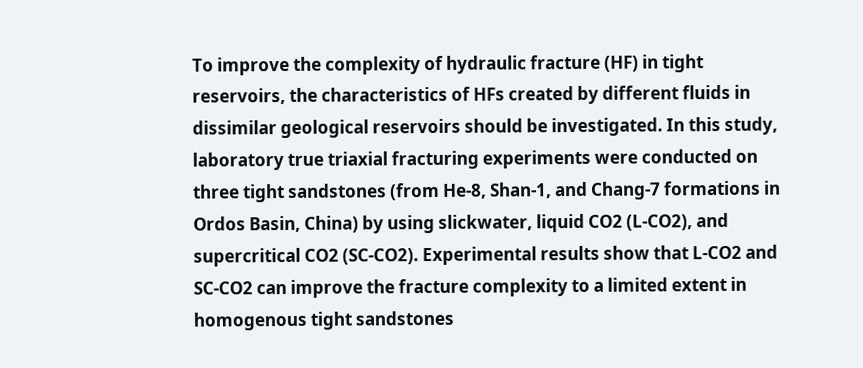To improve the complexity of hydraulic fracture (HF) in tight reservoirs, the characteristics of HFs created by different fluids in dissimilar geological reservoirs should be investigated. In this study, laboratory true triaxial fracturing experiments were conducted on three tight sandstones (from He-8, Shan-1, and Chang-7 formations in Ordos Basin, China) by using slickwater, liquid CO2 (L-CO2), and supercritical CO2 (SC-CO2). Experimental results show that L-CO2 and SC-CO2 can improve the fracture complexity to a limited extent in homogenous tight sandstones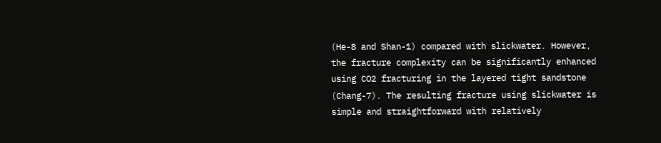(He-8 and Shan-1) compared with slickwater. However, the fracture complexity can be significantly enhanced using CO2 fracturing in the layered tight sandstone (Chang-7). The resulting fracture using slickwater is simple and straightforward with relatively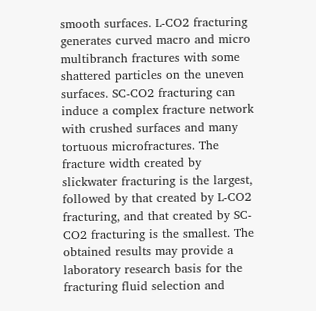smooth surfaces. L-CO2 fracturing generates curved macro and micro multibranch fractures with some shattered particles on the uneven surfaces. SC-CO2 fracturing can induce a complex fracture network with crushed surfaces and many tortuous microfractures. The fracture width created by slickwater fracturing is the largest, followed by that created by L-CO2 fracturing, and that created by SC-CO2 fracturing is the smallest. The obtained results may provide a laboratory research basis for the fracturing fluid selection and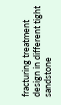fracturing treatment design in different tight sandstone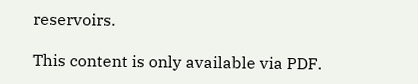reservoirs.

This content is only available via PDF.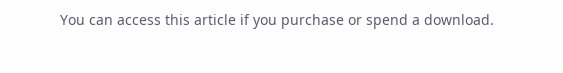You can access this article if you purchase or spend a download.